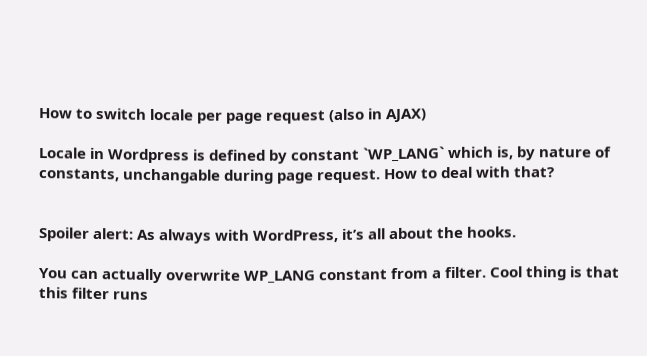How to switch locale per page request (also in AJAX)

Locale in Wordpress is defined by constant `WP_LANG` which is, by nature of constants, unchangable during page request. How to deal with that?


Spoiler alert: As always with WordPress, it’s all about the hooks.

You can actually overwrite WP_LANG constant from a filter. Cool thing is that this filter runs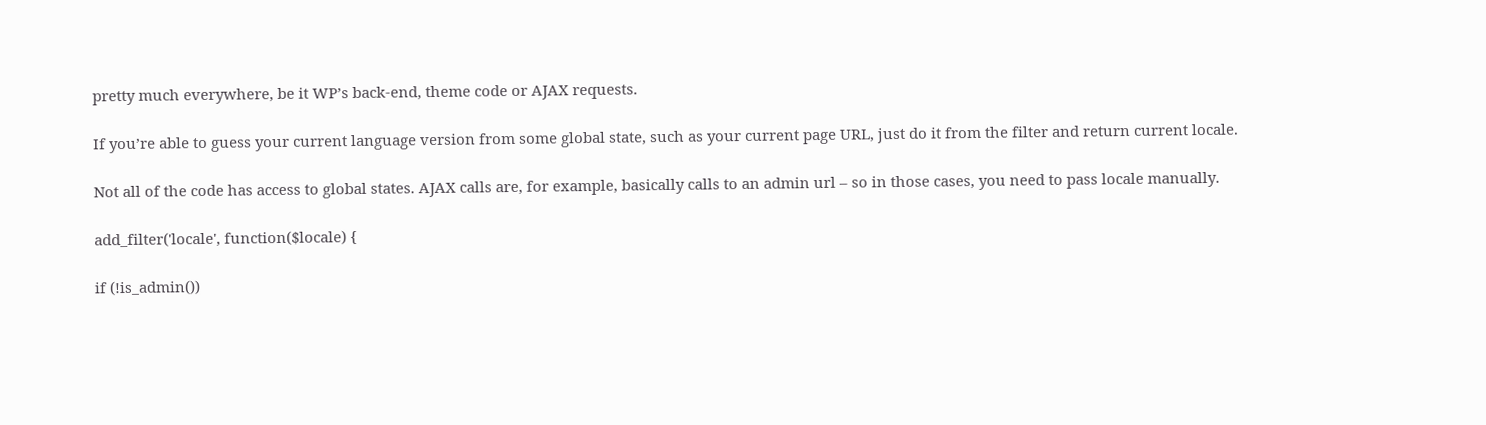pretty much everywhere, be it WP’s back-end, theme code or AJAX requests.

If you’re able to guess your current language version from some global state, such as your current page URL, just do it from the filter and return current locale.

Not all of the code has access to global states. AJAX calls are, for example, basically calls to an admin url – so in those cases, you need to pass locale manually.

add_filter('locale', function($locale) {

if (!is_admin())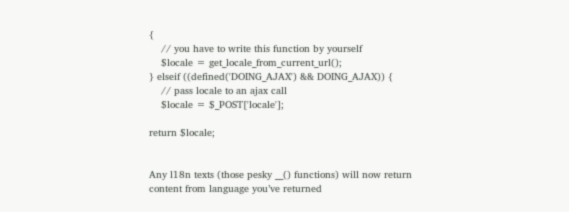{
    // you have to write this function by yourself
    $locale = get_locale_from_current_url();
} elseif ((defined('DOING_AJAX') && DOING_AJAX)) {
    // pass locale to an ajax call
    $locale = $_POST['locale'];

return $locale;


Any l18n texts (those pesky __() functions) will now return content from language you’ve returned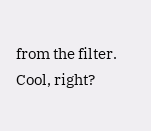from the filter. Cool, right?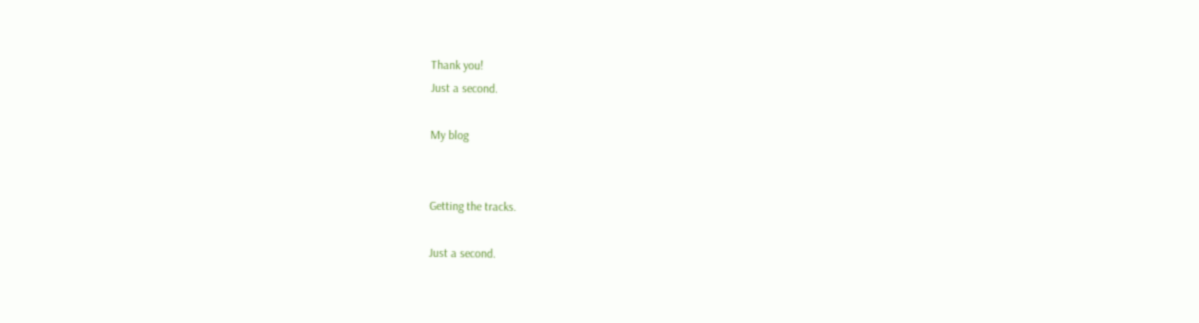Thank you!
Just a second.

My blog


Getting the tracks.

Just a second.